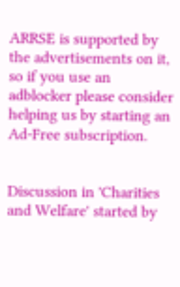ARRSE is supported by the advertisements on it, so if you use an adblocker please consider helping us by starting an Ad-Free subscription.


Discussion in 'Charities and Welfare' started by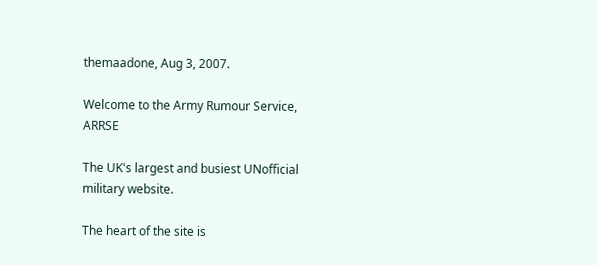themaadone, Aug 3, 2007.

Welcome to the Army Rumour Service, ARRSE

The UK's largest and busiest UNofficial military website.

The heart of the site is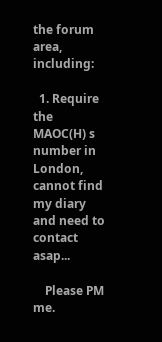the forum area, including:

  1. Require the MAOC(H) s number in London, cannot find my diary and need to contact asap...

    Please PM me.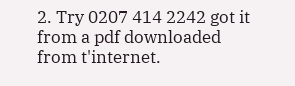2. Try 0207 414 2242 got it from a pdf downloaded from t'internet.